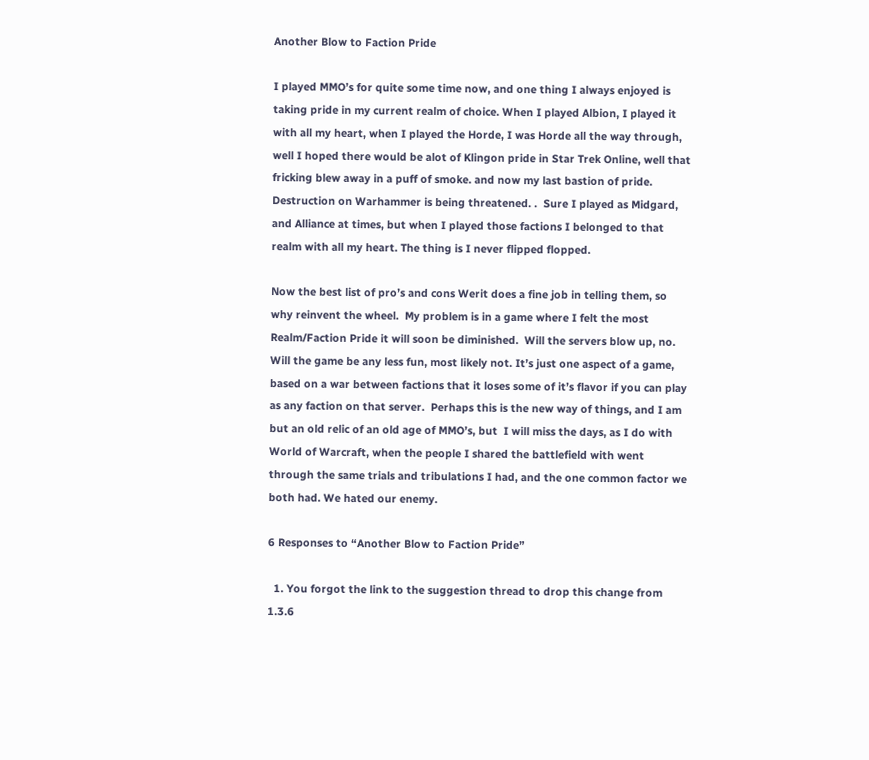Another Blow to Faction Pride

I played MMO’s for quite some time now, and one thing I always enjoyed is taking pride in my current realm of choice. When I played Albion, I played it with all my heart, when I played the Horde, I was Horde all the way through, well I hoped there would be alot of Klingon pride in Star Trek Online, well that fricking blew away in a puff of smoke. and now my last bastion of pride. Destruction on Warhammer is being threatened. .  Sure I played as Midgard, and Alliance at times, but when I played those factions I belonged to that realm with all my heart. The thing is I never flipped flopped.

Now the best list of pro’s and cons Werit does a fine job in telling them, so why reinvent the wheel.  My problem is in a game where I felt the most Realm/Faction Pride it will soon be diminished.  Will the servers blow up, no. Will the game be any less fun, most likely not. It’s just one aspect of a game, based on a war between factions that it loses some of it’s flavor if you can play as any faction on that server.  Perhaps this is the new way of things, and I am but an old relic of an old age of MMO’s, but  I will miss the days, as I do with World of Warcraft, when the people I shared the battlefield with went through the same trials and tribulations I had, and the one common factor we both had. We hated our enemy.

6 Responses to “Another Blow to Faction Pride”

  1. You forgot the link to the suggestion thread to drop this change from 1.3.6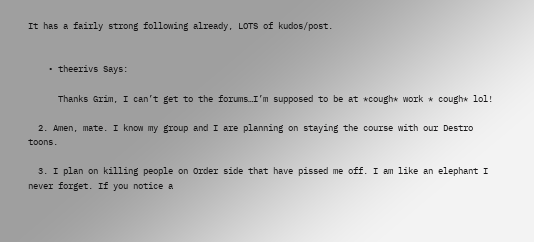It has a fairly strong following already, LOTS of kudos/post.


    • theerivs Says:

      Thanks Grim, I can’t get to the forums…I’m supposed to be at *cough* work * cough* lol!

  2. Amen, mate. I know my group and I are planning on staying the course with our Destro toons.

  3. I plan on killing people on Order side that have pissed me off. I am like an elephant I never forget. If you notice a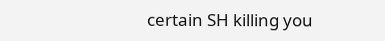certain SH killing you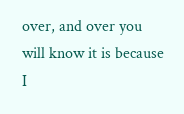over, and over you will know it is because I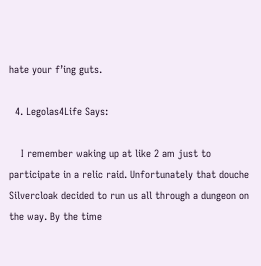hate your f’ing guts.

  4. Legolas4Life Says:

    I remember waking up at like 2 am just to participate in a relic raid. Unfortunately that douche Silvercloak decided to run us all through a dungeon on the way. By the time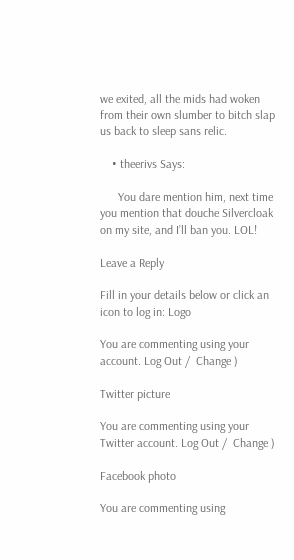we exited, all the mids had woken from their own slumber to bitch slap us back to sleep sans relic.

    • theerivs Says:

      You dare mention him, next time you mention that douche Silvercloak on my site, and I’ll ban you. LOL!

Leave a Reply

Fill in your details below or click an icon to log in: Logo

You are commenting using your account. Log Out /  Change )

Twitter picture

You are commenting using your Twitter account. Log Out /  Change )

Facebook photo

You are commenting using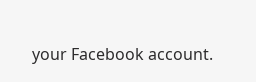your Facebook account.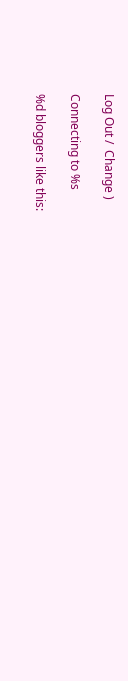Log Out /  Change )

Connecting to %s

%d bloggers like this: